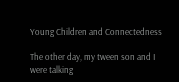Young Children and Connectedness

The other day, my tween son and I were talking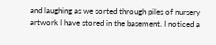and laughing as we sorted through piles of nursery artwork I have stored in the basement. I noticed a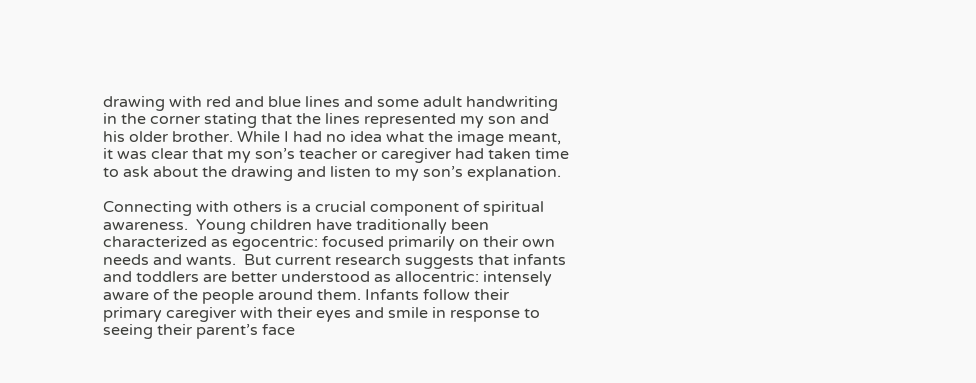drawing with red and blue lines and some adult handwriting in the corner stating that the lines represented my son and his older brother. While I had no idea what the image meant, it was clear that my son’s teacher or caregiver had taken time to ask about the drawing and listen to my son’s explanation.

Connecting with others is a crucial component of spiritual awareness.  Young children have traditionally been characterized as egocentric: focused primarily on their own needs and wants.  But current research suggests that infants and toddlers are better understood as allocentric: intensely aware of the people around them. Infants follow their primary caregiver with their eyes and smile in response to seeing their parent’s face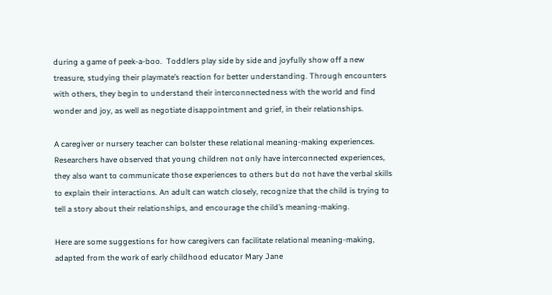during a game of peek-a-boo.  Toddlers play side by side and joyfully show off a new treasure, studying their playmate’s reaction for better understanding. Through encounters with others, they begin to understand their interconnectedness with the world and find wonder and joy, as well as negotiate disappointment and grief, in their relationships.

A caregiver or nursery teacher can bolster these relational meaning-making experiences. Researchers have observed that young children not only have interconnected experiences, they also want to communicate those experiences to others but do not have the verbal skills to explain their interactions. An adult can watch closely, recognize that the child is trying to tell a story about their relationships, and encourage the child’s meaning-making.

Here are some suggestions for how caregivers can facilitate relational meaning-making, adapted from the work of early childhood educator Mary Jane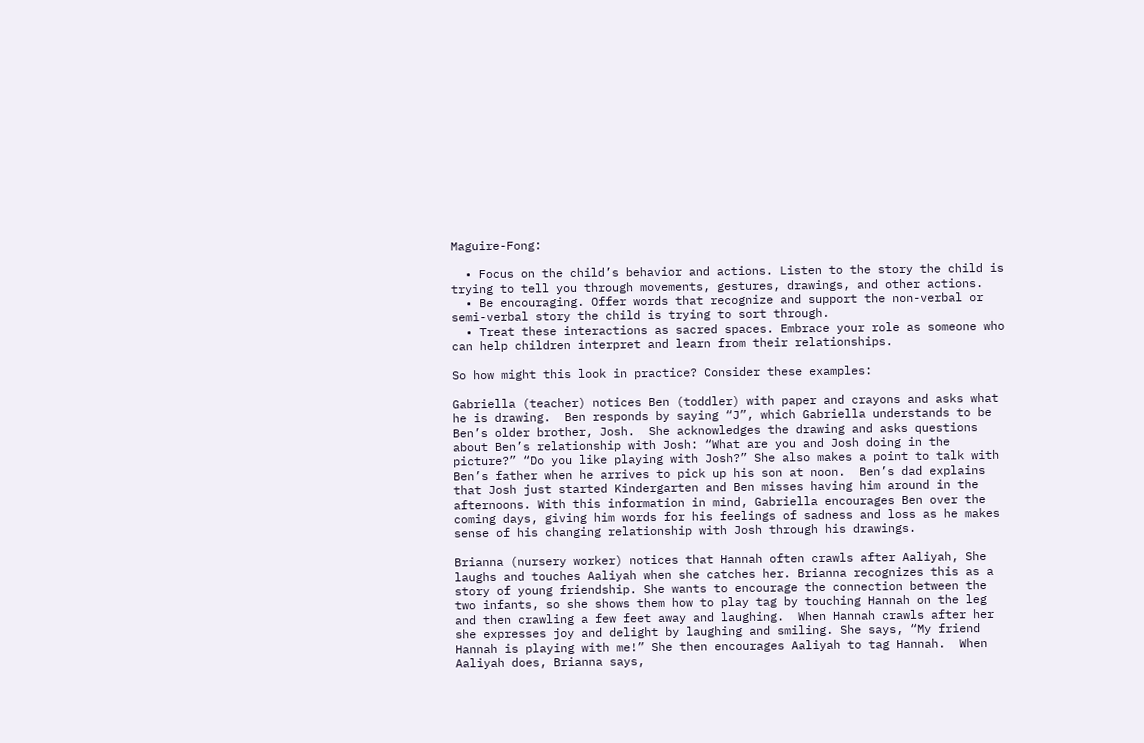Maguire-Fong:

  • Focus on the child’s behavior and actions. Listen to the story the child is trying to tell you through movements, gestures, drawings, and other actions.
  • Be encouraging. Offer words that recognize and support the non-verbal or semi-verbal story the child is trying to sort through.
  • Treat these interactions as sacred spaces. Embrace your role as someone who can help children interpret and learn from their relationships.

So how might this look in practice? Consider these examples:

Gabriella (teacher) notices Ben (toddler) with paper and crayons and asks what he is drawing.  Ben responds by saying “J”, which Gabriella understands to be Ben’s older brother, Josh.  She acknowledges the drawing and asks questions about Ben’s relationship with Josh: “What are you and Josh doing in the picture?” “Do you like playing with Josh?” She also makes a point to talk with Ben’s father when he arrives to pick up his son at noon.  Ben’s dad explains that Josh just started Kindergarten and Ben misses having him around in the afternoons. With this information in mind, Gabriella encourages Ben over the coming days, giving him words for his feelings of sadness and loss as he makes sense of his changing relationship with Josh through his drawings.

Brianna (nursery worker) notices that Hannah often crawls after Aaliyah, She laughs and touches Aaliyah when she catches her. Brianna recognizes this as a story of young friendship. She wants to encourage the connection between the two infants, so she shows them how to play tag by touching Hannah on the leg and then crawling a few feet away and laughing.  When Hannah crawls after her she expresses joy and delight by laughing and smiling. She says, “My friend Hannah is playing with me!” She then encourages Aaliyah to tag Hannah.  When Aaliyah does, Brianna says,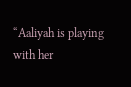“Aaliyah is playing with her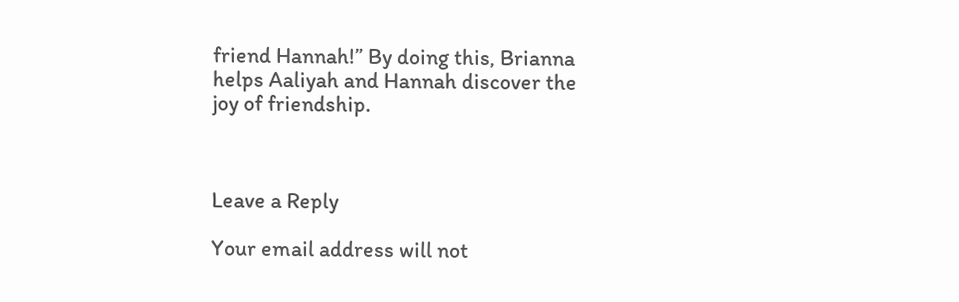friend Hannah!” By doing this, Brianna helps Aaliyah and Hannah discover the joy of friendship.



Leave a Reply

Your email address will not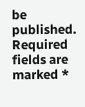be published. Required fields are marked *